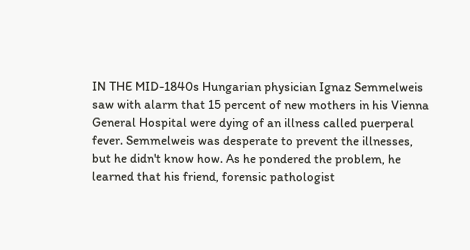IN THE MID-1840s Hungarian physician Ignaz Semmelweis saw with alarm that 15 percent of new mothers in his Vienna General Hospital were dying of an illness called puerperal fever. Semmelweis was desperate to prevent the illnesses, but he didn't know how. As he pondered the problem, he learned that his friend, forensic pathologist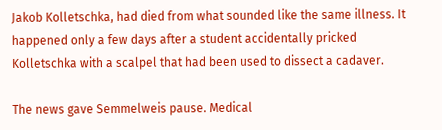Jakob Kolletschka, had died from what sounded like the same illness. It happened only a few days after a student accidentally pricked Kolletschka with a scalpel that had been used to dissect a cadaver.

The news gave Semmelweis pause. Medical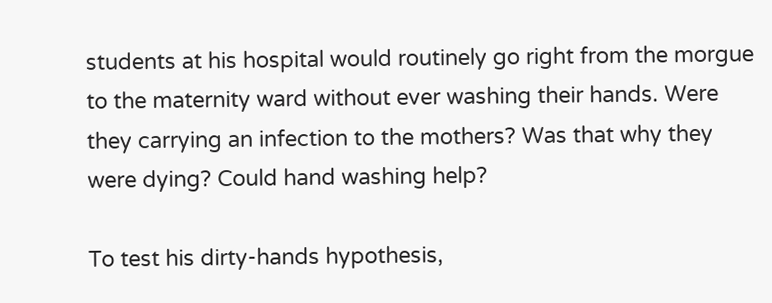students at his hospital would routinely go right from the morgue to the maternity ward without ever washing their hands. Were they carrying an infection to the mothers? Was that why they were dying? Could hand washing help?

To test his dirty-hands hypothesis,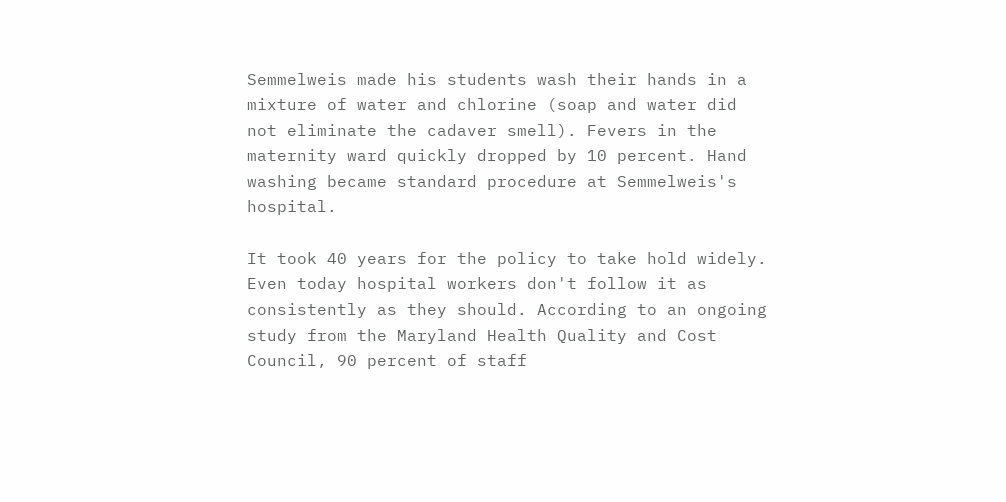Semmelweis made his students wash their hands in a mixture of water and chlorine (soap and water did not eliminate the cadaver smell). Fevers in the maternity ward quickly dropped by 10 percent. Hand washing became standard procedure at Semmelweis's hospital.

It took 40 years for the policy to take hold widely. Even today hospital workers don't follow it as consistently as they should. According to an ongoing study from the Maryland Health Quality and Cost Council, 90 percent of staff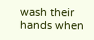wash their hands when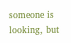someone is looking, but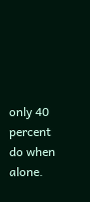only 40 percent do when alone.